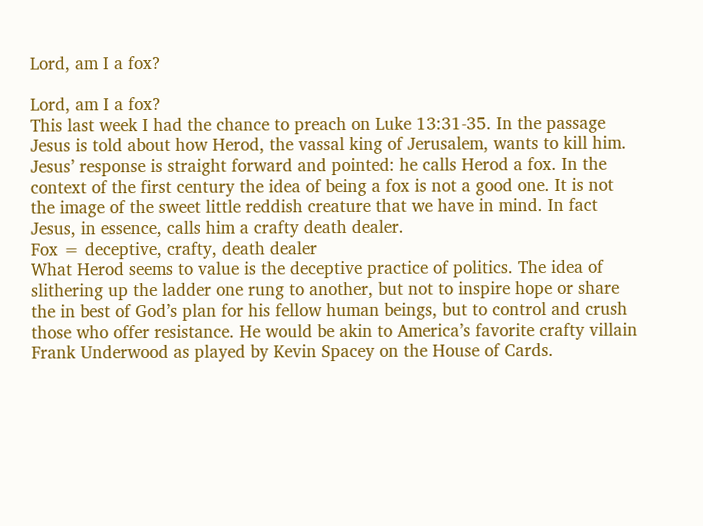Lord, am I a fox?

Lord, am I a fox?
This last week I had the chance to preach on Luke 13:31-35. In the passage Jesus is told about how Herod, the vassal king of Jerusalem, wants to kill him. Jesus’ response is straight forward and pointed: he calls Herod a fox. In the context of the first century the idea of being a fox is not a good one. It is not the image of the sweet little reddish creature that we have in mind. In fact Jesus, in essence, calls him a crafty death dealer.
Fox = deceptive, crafty, death dealer
What Herod seems to value is the deceptive practice of politics. The idea of slithering up the ladder one rung to another, but not to inspire hope or share the in best of God’s plan for his fellow human beings, but to control and crush those who offer resistance. He would be akin to America’s favorite crafty villain Frank Underwood as played by Kevin Spacey on the House of Cards.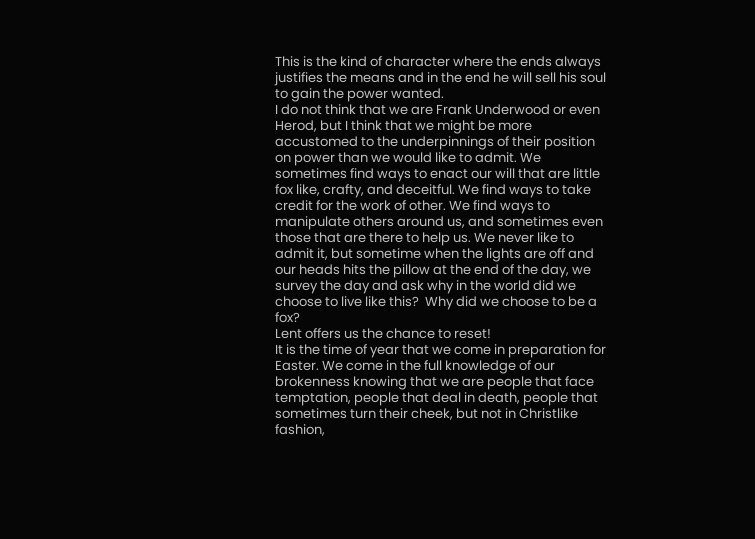This is the kind of character where the ends always justifies the means and in the end he will sell his soul to gain the power wanted.
I do not think that we are Frank Underwood or even Herod, but I think that we might be more accustomed to the underpinnings of their position on power than we would like to admit. We sometimes find ways to enact our will that are little fox like, crafty, and deceitful. We find ways to take credit for the work of other. We find ways to manipulate others around us, and sometimes even those that are there to help us. We never like to admit it, but sometime when the lights are off and our heads hits the pillow at the end of the day, we survey the day and ask why in the world did we choose to live like this?  Why did we choose to be a fox?
Lent offers us the chance to reset!
It is the time of year that we come in preparation for Easter. We come in the full knowledge of our brokenness knowing that we are people that face temptation, people that deal in death, people that sometimes turn their cheek, but not in Christlike fashion,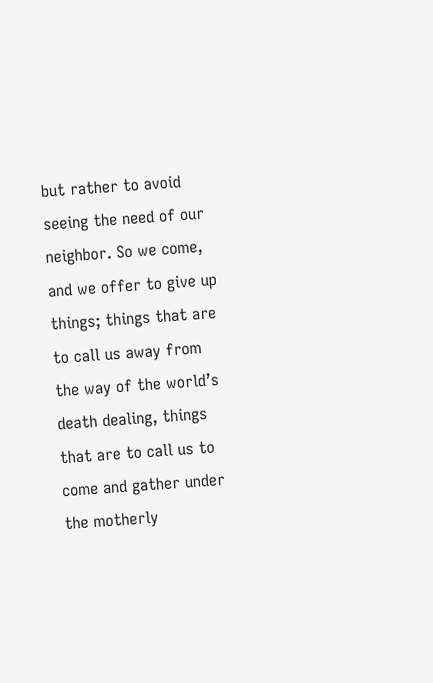but rather to avoid seeing the need of our neighbor. So we come, and we offer to give up things; things that are to call us away from the way of the world’s death dealing, things that are to call us to come and gather under the motherly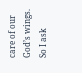care of our God’s wings.
So I ask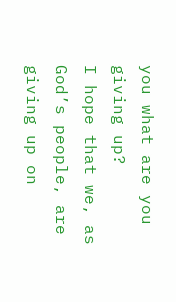you what are you giving up?
I hope that we, as God’s people, are giving up on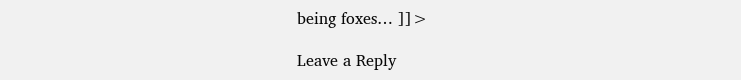being foxes… ]]>

Leave a Reply